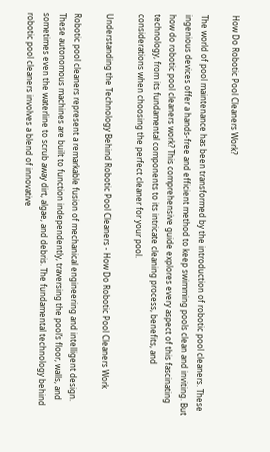How Do Robotic Pool Cleaners Work?

The world of pool maintenance has been transformed by the introduction of robotic pool cleaners. These ingenious devices offer a hands-free and efficient method to keep swimming pools clean and inviting. But how do robotic pool cleaners work? This comprehensive guide explores every aspect of this fascinating technology, from its fundamental components to its intricate cleaning process, benefits, and considerations when choosing the perfect cleaner for your pool.

Understanding the Technology Behind Robotic Pool Cleaners - How Do Robotic Pool Cleaners Work

Robotic pool cleaners represent a remarkable fusion of mechanical engineering and intelligent design. These autonomous machines are built to function independently, traversing the pool’s floor, walls, and sometimes even the waterline to scrub away dirt, algae, and debris. The fundamental technology behind robotic pool cleaners involves a blend of innovative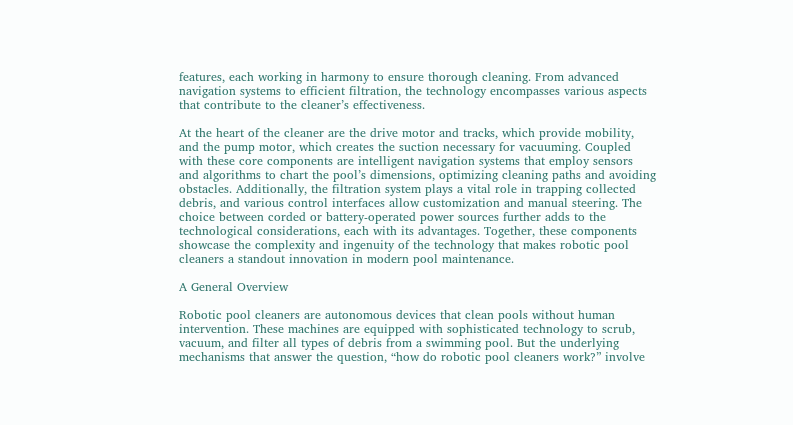features, each working in harmony to ensure thorough cleaning. From advanced navigation systems to efficient filtration, the technology encompasses various aspects that contribute to the cleaner’s effectiveness.

At the heart of the cleaner are the drive motor and tracks, which provide mobility, and the pump motor, which creates the suction necessary for vacuuming. Coupled with these core components are intelligent navigation systems that employ sensors and algorithms to chart the pool’s dimensions, optimizing cleaning paths and avoiding obstacles. Additionally, the filtration system plays a vital role in trapping collected debris, and various control interfaces allow customization and manual steering. The choice between corded or battery-operated power sources further adds to the technological considerations, each with its advantages. Together, these components showcase the complexity and ingenuity of the technology that makes robotic pool cleaners a standout innovation in modern pool maintenance.

A General Overview

Robotic pool cleaners are autonomous devices that clean pools without human intervention. These machines are equipped with sophisticated technology to scrub, vacuum, and filter all types of debris from a swimming pool. But the underlying mechanisms that answer the question, “how do robotic pool cleaners work?” involve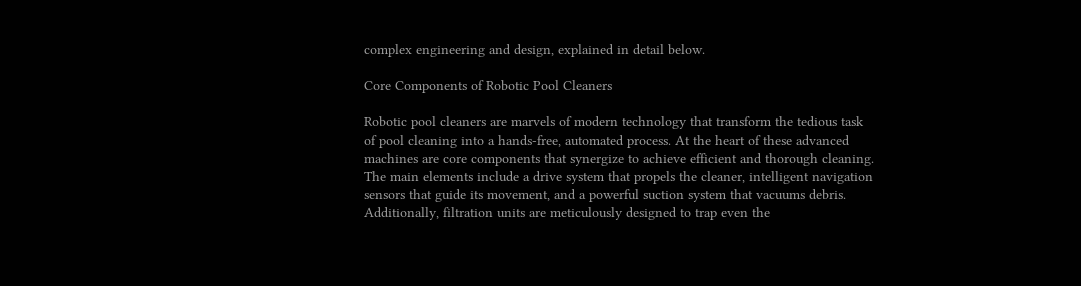complex engineering and design, explained in detail below.

Core Components of Robotic Pool Cleaners

Robotic pool cleaners are marvels of modern technology that transform the tedious task of pool cleaning into a hands-free, automated process. At the heart of these advanced machines are core components that synergize to achieve efficient and thorough cleaning. The main elements include a drive system that propels the cleaner, intelligent navigation sensors that guide its movement, and a powerful suction system that vacuums debris. Additionally, filtration units are meticulously designed to trap even the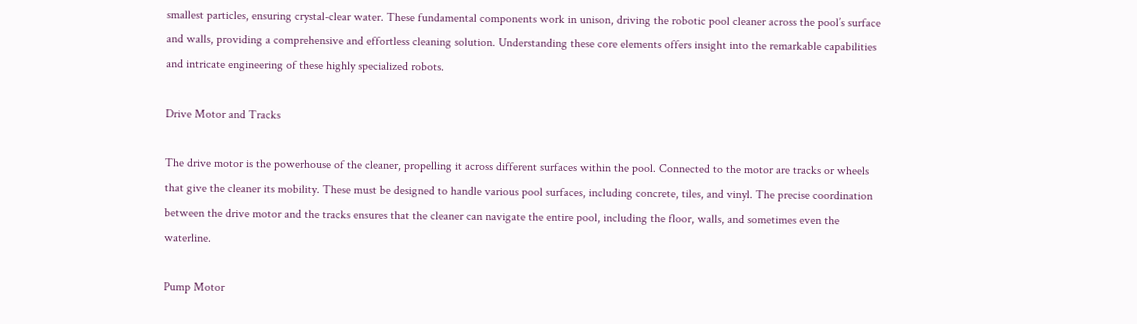smallest particles, ensuring crystal-clear water. These fundamental components work in unison, driving the robotic pool cleaner across the pool’s surface and walls, providing a comprehensive and effortless cleaning solution. Understanding these core elements offers insight into the remarkable capabilities and intricate engineering of these highly specialized robots.

Drive Motor and Tracks

The drive motor is the powerhouse of the cleaner, propelling it across different surfaces within the pool. Connected to the motor are tracks or wheels that give the cleaner its mobility. These must be designed to handle various pool surfaces, including concrete, tiles, and vinyl. The precise coordination between the drive motor and the tracks ensures that the cleaner can navigate the entire pool, including the floor, walls, and sometimes even the waterline.

Pump Motor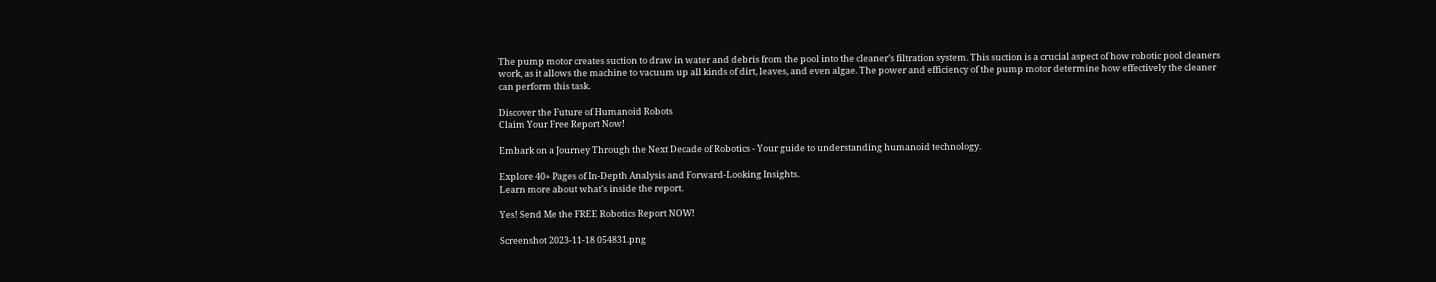The pump motor creates suction to draw in water and debris from the pool into the cleaner’s filtration system. This suction is a crucial aspect of how robotic pool cleaners work, as it allows the machine to vacuum up all kinds of dirt, leaves, and even algae. The power and efficiency of the pump motor determine how effectively the cleaner can perform this task.

Discover the Future of Humanoid Robots
Claim Your Free Report Now!

Embark on a Journey Through the Next Decade of Robotics - Your guide to understanding humanoid technology.

Explore 40+ Pages of In-Depth Analysis and Forward-Looking Insights.
Learn more about what's inside the report.

Yes! Send Me the FREE Robotics Report NOW!

Screenshot 2023-11-18 054831.png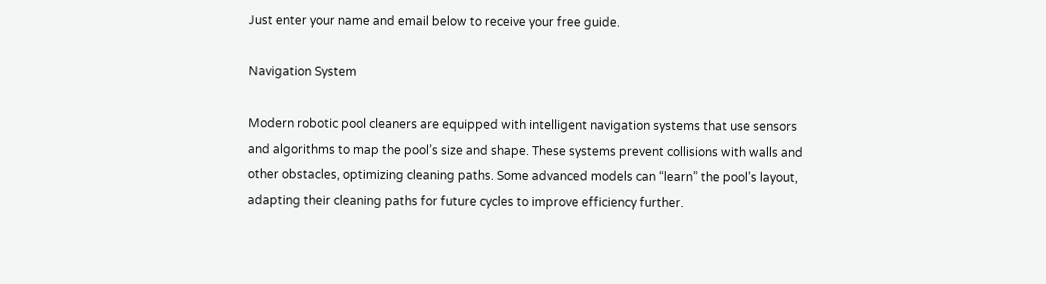Just enter your name and email below to receive your free guide.

Navigation System

Modern robotic pool cleaners are equipped with intelligent navigation systems that use sensors and algorithms to map the pool’s size and shape. These systems prevent collisions with walls and other obstacles, optimizing cleaning paths. Some advanced models can “learn” the pool’s layout, adapting their cleaning paths for future cycles to improve efficiency further.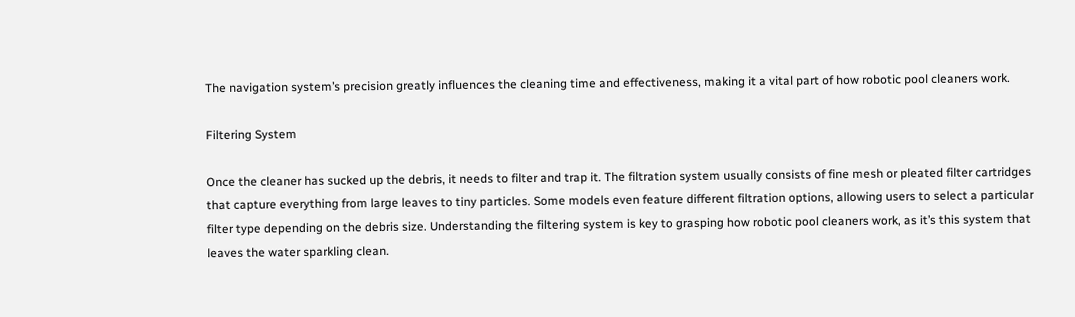The navigation system’s precision greatly influences the cleaning time and effectiveness, making it a vital part of how robotic pool cleaners work.

Filtering System

Once the cleaner has sucked up the debris, it needs to filter and trap it. The filtration system usually consists of fine mesh or pleated filter cartridges that capture everything from large leaves to tiny particles. Some models even feature different filtration options, allowing users to select a particular filter type depending on the debris size. Understanding the filtering system is key to grasping how robotic pool cleaners work, as it’s this system that leaves the water sparkling clean.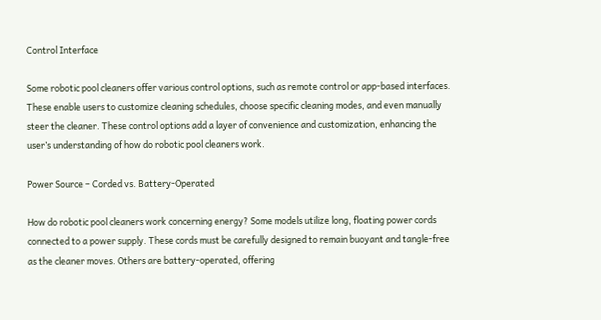Control Interface

Some robotic pool cleaners offer various control options, such as remote control or app-based interfaces. These enable users to customize cleaning schedules, choose specific cleaning modes, and even manually steer the cleaner. These control options add a layer of convenience and customization, enhancing the user’s understanding of how do robotic pool cleaners work.

Power Source – Corded vs. Battery-Operated

How do robotic pool cleaners work concerning energy? Some models utilize long, floating power cords connected to a power supply. These cords must be carefully designed to remain buoyant and tangle-free as the cleaner moves. Others are battery-operated, offering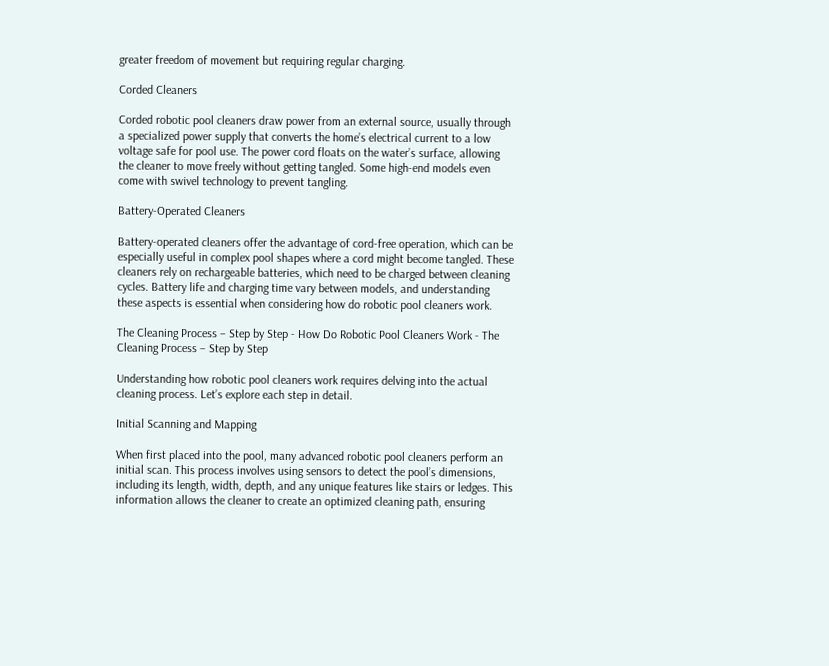greater freedom of movement but requiring regular charging.

Corded Cleaners

Corded robotic pool cleaners draw power from an external source, usually through a specialized power supply that converts the home’s electrical current to a low voltage safe for pool use. The power cord floats on the water’s surface, allowing the cleaner to move freely without getting tangled. Some high-end models even come with swivel technology to prevent tangling.

Battery-Operated Cleaners

Battery-operated cleaners offer the advantage of cord-free operation, which can be especially useful in complex pool shapes where a cord might become tangled. These cleaners rely on rechargeable batteries, which need to be charged between cleaning cycles. Battery life and charging time vary between models, and understanding these aspects is essential when considering how do robotic pool cleaners work.

The Cleaning Process – Step by Step - How Do Robotic Pool Cleaners Work - The Cleaning Process – Step by Step

Understanding how robotic pool cleaners work requires delving into the actual cleaning process. Let’s explore each step in detail.

Initial Scanning and Mapping

When first placed into the pool, many advanced robotic pool cleaners perform an initial scan. This process involves using sensors to detect the pool’s dimensions, including its length, width, depth, and any unique features like stairs or ledges. This information allows the cleaner to create an optimized cleaning path, ensuring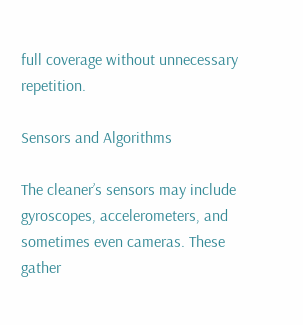full coverage without unnecessary repetition.

Sensors and Algorithms

The cleaner’s sensors may include gyroscopes, accelerometers, and sometimes even cameras. These gather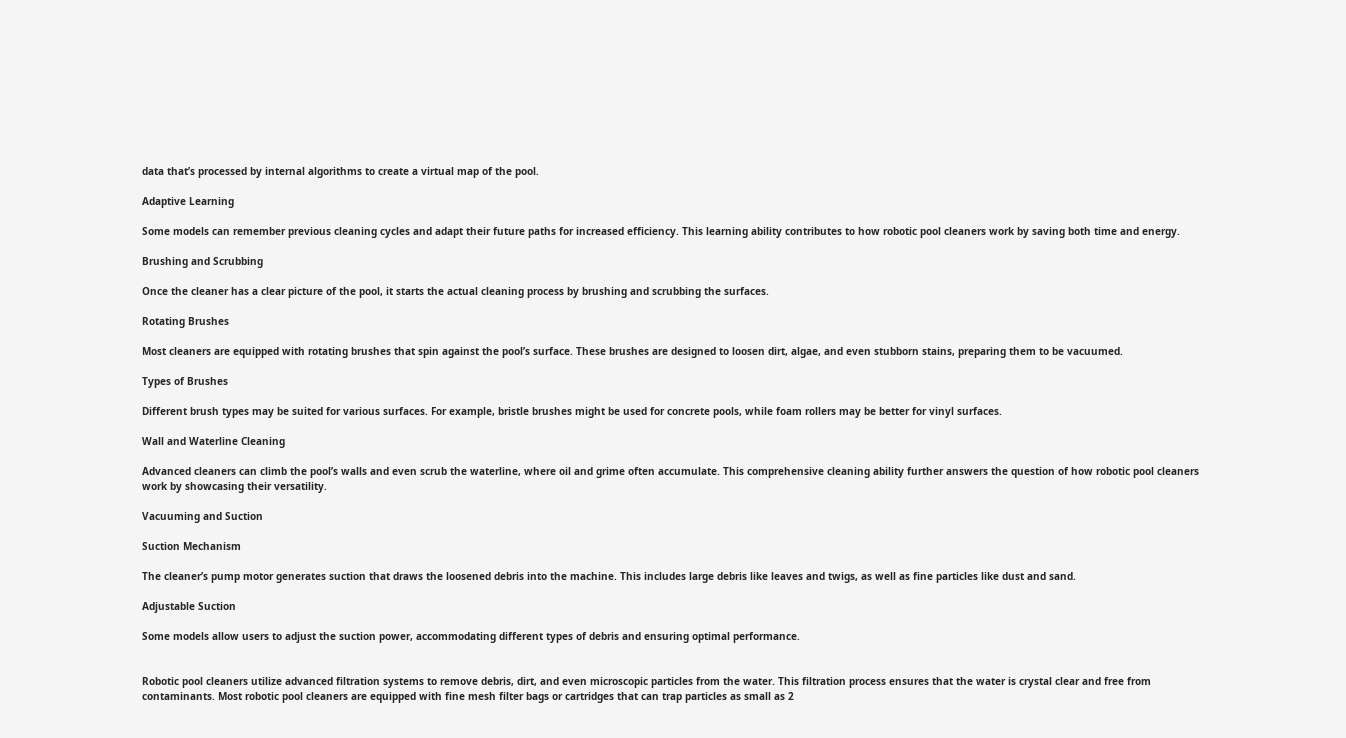data that’s processed by internal algorithms to create a virtual map of the pool.

Adaptive Learning

Some models can remember previous cleaning cycles and adapt their future paths for increased efficiency. This learning ability contributes to how robotic pool cleaners work by saving both time and energy.

Brushing and Scrubbing

Once the cleaner has a clear picture of the pool, it starts the actual cleaning process by brushing and scrubbing the surfaces.

Rotating Brushes

Most cleaners are equipped with rotating brushes that spin against the pool’s surface. These brushes are designed to loosen dirt, algae, and even stubborn stains, preparing them to be vacuumed.

Types of Brushes

Different brush types may be suited for various surfaces. For example, bristle brushes might be used for concrete pools, while foam rollers may be better for vinyl surfaces.

Wall and Waterline Cleaning

Advanced cleaners can climb the pool’s walls and even scrub the waterline, where oil and grime often accumulate. This comprehensive cleaning ability further answers the question of how robotic pool cleaners work by showcasing their versatility.

Vacuuming and Suction

Suction Mechanism

The cleaner’s pump motor generates suction that draws the loosened debris into the machine. This includes large debris like leaves and twigs, as well as fine particles like dust and sand.

Adjustable Suction

Some models allow users to adjust the suction power, accommodating different types of debris and ensuring optimal performance.


Robotic pool cleaners utilize advanced filtration systems to remove debris, dirt, and even microscopic particles from the water. This filtration process ensures that the water is crystal clear and free from contaminants. Most robotic pool cleaners are equipped with fine mesh filter bags or cartridges that can trap particles as small as 2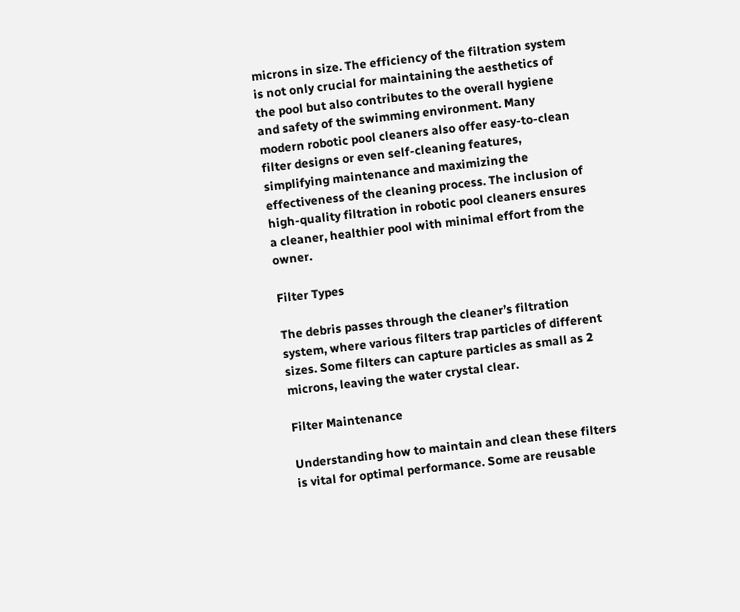microns in size. The efficiency of the filtration system is not only crucial for maintaining the aesthetics of the pool but also contributes to the overall hygiene and safety of the swimming environment. Many modern robotic pool cleaners also offer easy-to-clean filter designs or even self-cleaning features, simplifying maintenance and maximizing the effectiveness of the cleaning process. The inclusion of high-quality filtration in robotic pool cleaners ensures a cleaner, healthier pool with minimal effort from the owner.

Filter Types

The debris passes through the cleaner’s filtration system, where various filters trap particles of different sizes. Some filters can capture particles as small as 2 microns, leaving the water crystal clear.

Filter Maintenance

Understanding how to maintain and clean these filters is vital for optimal performance. Some are reusable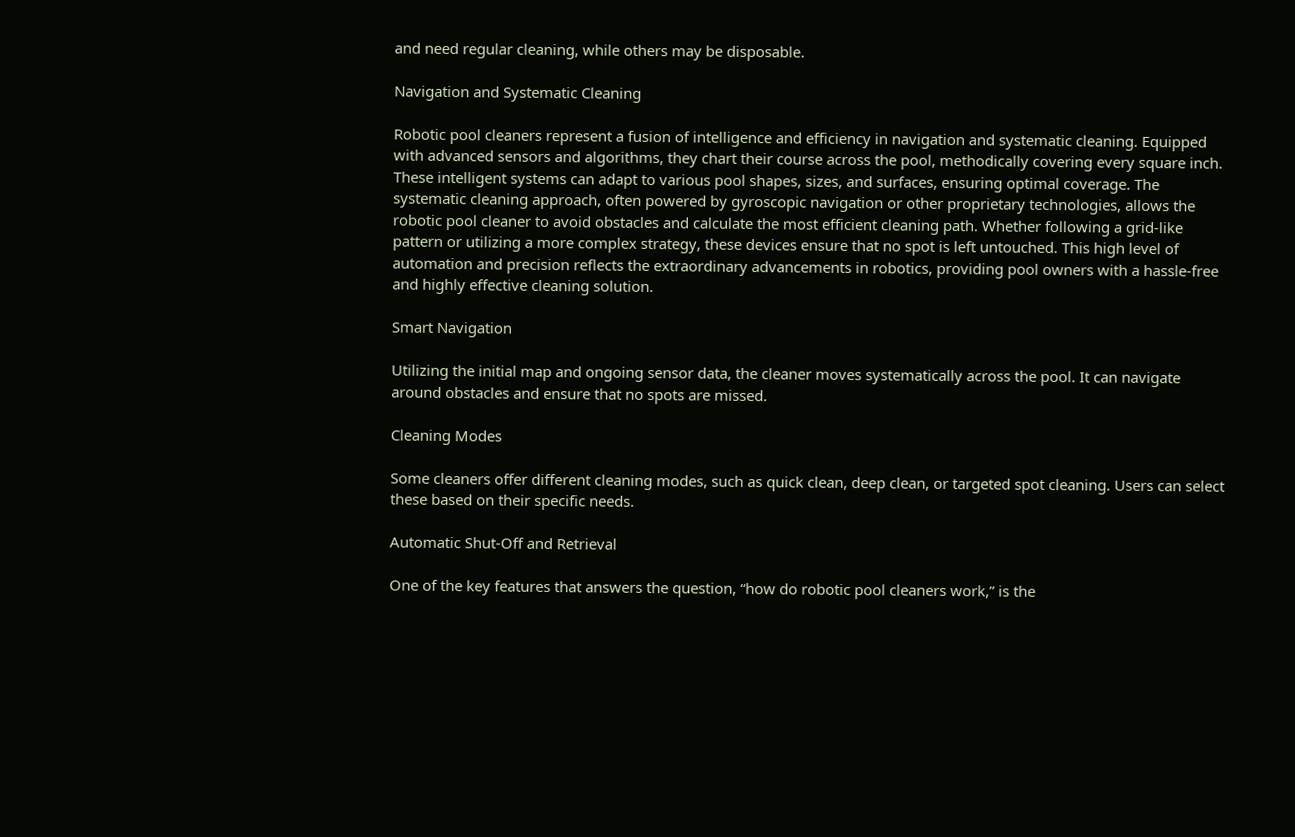and need regular cleaning, while others may be disposable.

Navigation and Systematic Cleaning

Robotic pool cleaners represent a fusion of intelligence and efficiency in navigation and systematic cleaning. Equipped with advanced sensors and algorithms, they chart their course across the pool, methodically covering every square inch. These intelligent systems can adapt to various pool shapes, sizes, and surfaces, ensuring optimal coverage. The systematic cleaning approach, often powered by gyroscopic navigation or other proprietary technologies, allows the robotic pool cleaner to avoid obstacles and calculate the most efficient cleaning path. Whether following a grid-like pattern or utilizing a more complex strategy, these devices ensure that no spot is left untouched. This high level of automation and precision reflects the extraordinary advancements in robotics, providing pool owners with a hassle-free and highly effective cleaning solution.

Smart Navigation

Utilizing the initial map and ongoing sensor data, the cleaner moves systematically across the pool. It can navigate around obstacles and ensure that no spots are missed.

Cleaning Modes

Some cleaners offer different cleaning modes, such as quick clean, deep clean, or targeted spot cleaning. Users can select these based on their specific needs.

Automatic Shut-Off and Retrieval

One of the key features that answers the question, “how do robotic pool cleaners work,” is the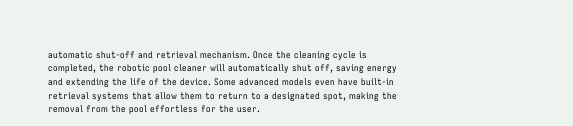automatic shut-off and retrieval mechanism. Once the cleaning cycle is completed, the robotic pool cleaner will automatically shut off, saving energy and extending the life of the device. Some advanced models even have built-in retrieval systems that allow them to return to a designated spot, making the removal from the pool effortless for the user.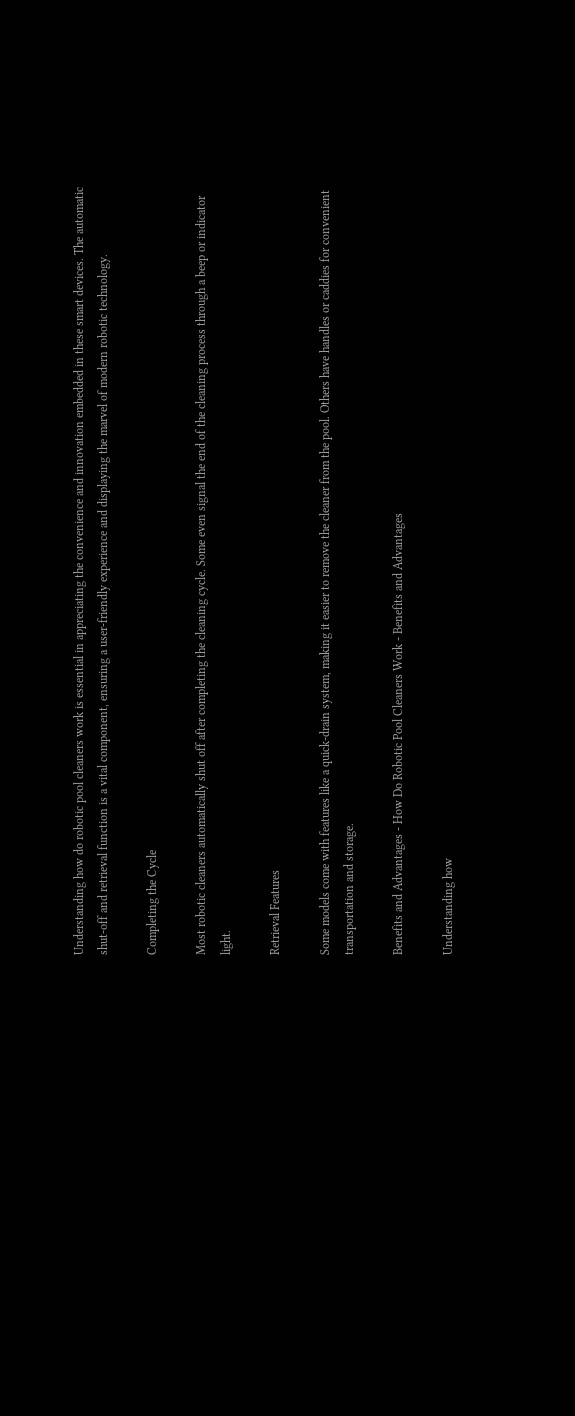Understanding how do robotic pool cleaners work is essential in appreciating the convenience and innovation embedded in these smart devices. The automatic shut-off and retrieval function is a vital component, ensuring a user-friendly experience and displaying the marvel of modern robotic technology.

Completing the Cycle

Most robotic cleaners automatically shut off after completing the cleaning cycle. Some even signal the end of the cleaning process through a beep or indicator light.

Retrieval Features

Some models come with features like a quick-drain system, making it easier to remove the cleaner from the pool. Others have handles or caddies for convenient transportation and storage.

Benefits and Advantages - How Do Robotic Pool Cleaners Work - Benefits and Advantages

Understanding how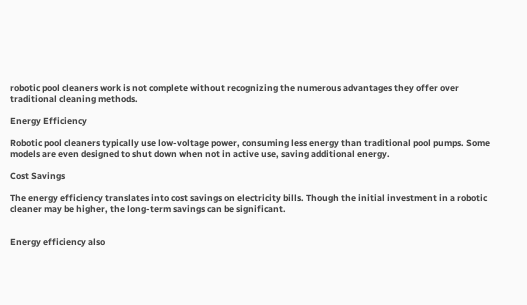robotic pool cleaners work is not complete without recognizing the numerous advantages they offer over traditional cleaning methods.

Energy Efficiency

Robotic pool cleaners typically use low-voltage power, consuming less energy than traditional pool pumps. Some models are even designed to shut down when not in active use, saving additional energy.

Cost Savings

The energy efficiency translates into cost savings on electricity bills. Though the initial investment in a robotic cleaner may be higher, the long-term savings can be significant.


Energy efficiency also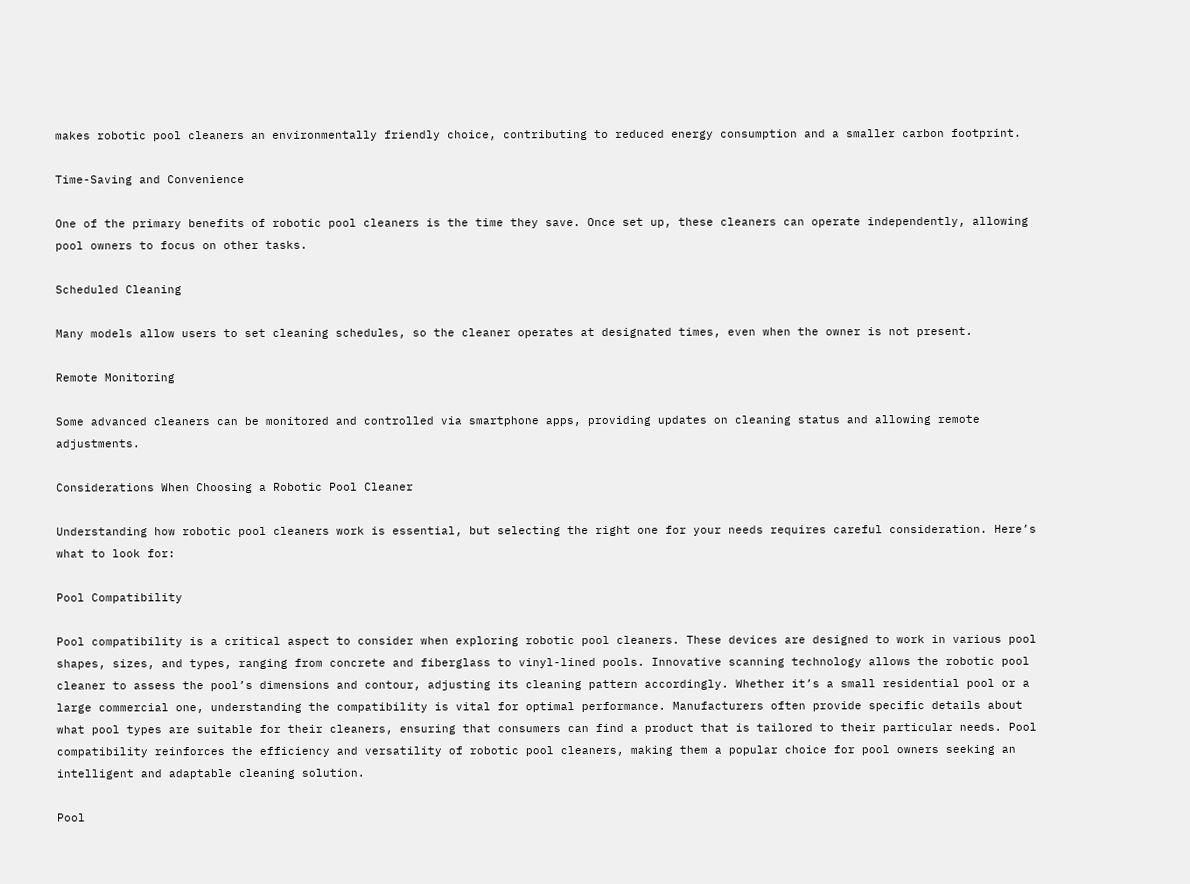makes robotic pool cleaners an environmentally friendly choice, contributing to reduced energy consumption and a smaller carbon footprint.

Time-Saving and Convenience

One of the primary benefits of robotic pool cleaners is the time they save. Once set up, these cleaners can operate independently, allowing pool owners to focus on other tasks.

Scheduled Cleaning

Many models allow users to set cleaning schedules, so the cleaner operates at designated times, even when the owner is not present.

Remote Monitoring

Some advanced cleaners can be monitored and controlled via smartphone apps, providing updates on cleaning status and allowing remote adjustments.

Considerations When Choosing a Robotic Pool Cleaner

Understanding how robotic pool cleaners work is essential, but selecting the right one for your needs requires careful consideration. Here’s what to look for:

Pool Compatibility

Pool compatibility is a critical aspect to consider when exploring robotic pool cleaners. These devices are designed to work in various pool shapes, sizes, and types, ranging from concrete and fiberglass to vinyl-lined pools. Innovative scanning technology allows the robotic pool cleaner to assess the pool’s dimensions and contour, adjusting its cleaning pattern accordingly. Whether it’s a small residential pool or a large commercial one, understanding the compatibility is vital for optimal performance. Manufacturers often provide specific details about what pool types are suitable for their cleaners, ensuring that consumers can find a product that is tailored to their particular needs. Pool compatibility reinforces the efficiency and versatility of robotic pool cleaners, making them a popular choice for pool owners seeking an intelligent and adaptable cleaning solution.

Pool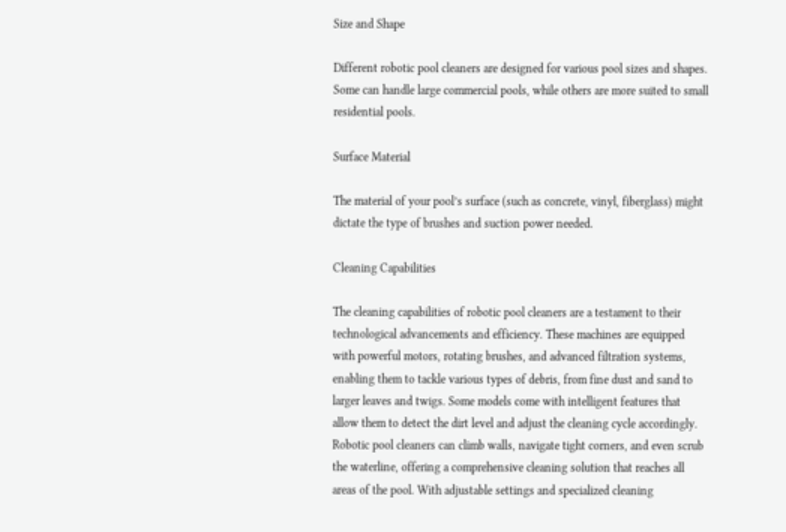Size and Shape

Different robotic pool cleaners are designed for various pool sizes and shapes. Some can handle large commercial pools, while others are more suited to small residential pools.

Surface Material

The material of your pool’s surface (such as concrete, vinyl, fiberglass) might dictate the type of brushes and suction power needed.

Cleaning Capabilities

The cleaning capabilities of robotic pool cleaners are a testament to their technological advancements and efficiency. These machines are equipped with powerful motors, rotating brushes, and advanced filtration systems, enabling them to tackle various types of debris, from fine dust and sand to larger leaves and twigs. Some models come with intelligent features that allow them to detect the dirt level and adjust the cleaning cycle accordingly. Robotic pool cleaners can climb walls, navigate tight corners, and even scrub the waterline, offering a comprehensive cleaning solution that reaches all areas of the pool. With adjustable settings and specialized cleaning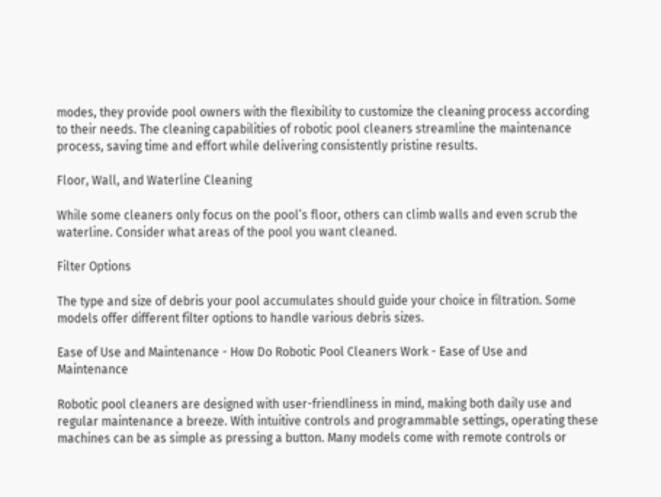modes, they provide pool owners with the flexibility to customize the cleaning process according to their needs. The cleaning capabilities of robotic pool cleaners streamline the maintenance process, saving time and effort while delivering consistently pristine results.

Floor, Wall, and Waterline Cleaning

While some cleaners only focus on the pool’s floor, others can climb walls and even scrub the waterline. Consider what areas of the pool you want cleaned.

Filter Options

The type and size of debris your pool accumulates should guide your choice in filtration. Some models offer different filter options to handle various debris sizes.

Ease of Use and Maintenance - How Do Robotic Pool Cleaners Work - Ease of Use and Maintenance

Robotic pool cleaners are designed with user-friendliness in mind, making both daily use and regular maintenance a breeze. With intuitive controls and programmable settings, operating these machines can be as simple as pressing a button. Many models come with remote controls or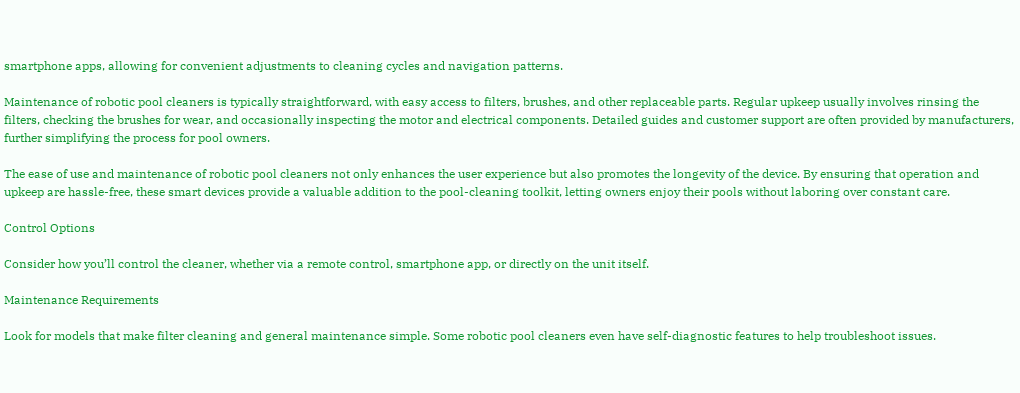smartphone apps, allowing for convenient adjustments to cleaning cycles and navigation patterns.

Maintenance of robotic pool cleaners is typically straightforward, with easy access to filters, brushes, and other replaceable parts. Regular upkeep usually involves rinsing the filters, checking the brushes for wear, and occasionally inspecting the motor and electrical components. Detailed guides and customer support are often provided by manufacturers, further simplifying the process for pool owners.

The ease of use and maintenance of robotic pool cleaners not only enhances the user experience but also promotes the longevity of the device. By ensuring that operation and upkeep are hassle-free, these smart devices provide a valuable addition to the pool-cleaning toolkit, letting owners enjoy their pools without laboring over constant care.

Control Options

Consider how you’ll control the cleaner, whether via a remote control, smartphone app, or directly on the unit itself.

Maintenance Requirements

Look for models that make filter cleaning and general maintenance simple. Some robotic pool cleaners even have self-diagnostic features to help troubleshoot issues.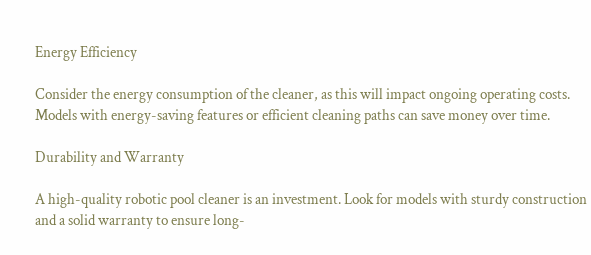Energy Efficiency

Consider the energy consumption of the cleaner, as this will impact ongoing operating costs. Models with energy-saving features or efficient cleaning paths can save money over time.

Durability and Warranty

A high-quality robotic pool cleaner is an investment. Look for models with sturdy construction and a solid warranty to ensure long-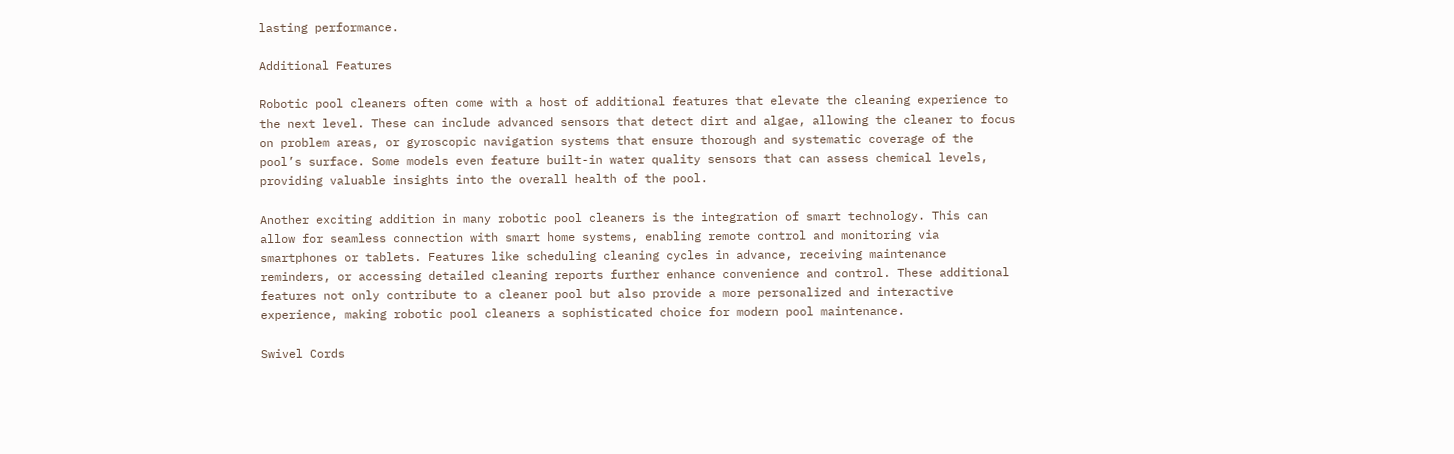lasting performance.

Additional Features

Robotic pool cleaners often come with a host of additional features that elevate the cleaning experience to the next level. These can include advanced sensors that detect dirt and algae, allowing the cleaner to focus on problem areas, or gyroscopic navigation systems that ensure thorough and systematic coverage of the pool’s surface. Some models even feature built-in water quality sensors that can assess chemical levels, providing valuable insights into the overall health of the pool.

Another exciting addition in many robotic pool cleaners is the integration of smart technology. This can allow for seamless connection with smart home systems, enabling remote control and monitoring via smartphones or tablets. Features like scheduling cleaning cycles in advance, receiving maintenance reminders, or accessing detailed cleaning reports further enhance convenience and control. These additional features not only contribute to a cleaner pool but also provide a more personalized and interactive experience, making robotic pool cleaners a sophisticated choice for modern pool maintenance.

Swivel Cords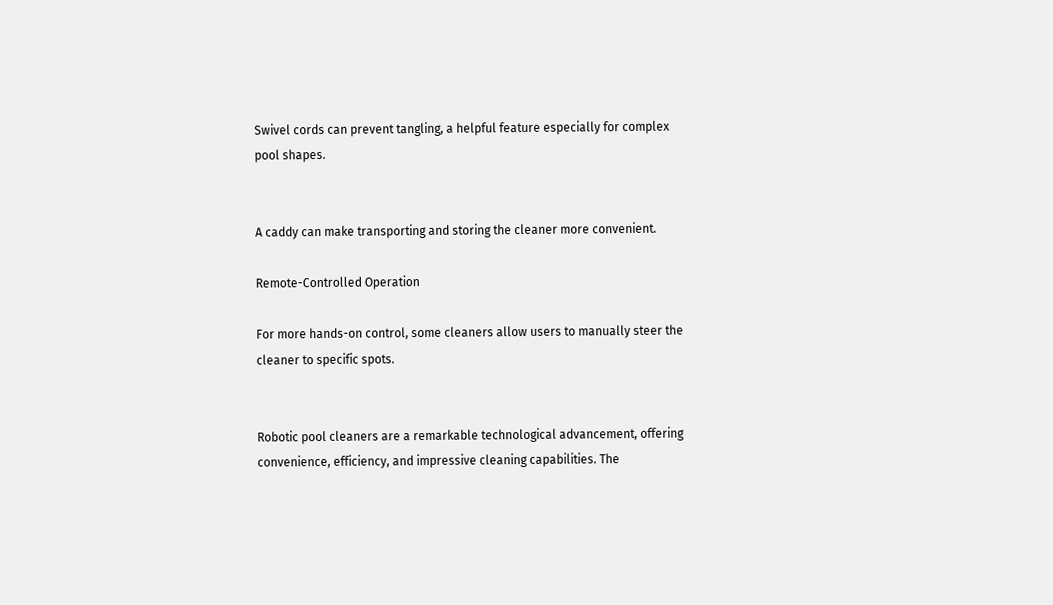Swivel cords can prevent tangling, a helpful feature especially for complex pool shapes.


A caddy can make transporting and storing the cleaner more convenient.

Remote-Controlled Operation

For more hands-on control, some cleaners allow users to manually steer the cleaner to specific spots.


Robotic pool cleaners are a remarkable technological advancement, offering convenience, efficiency, and impressive cleaning capabilities. The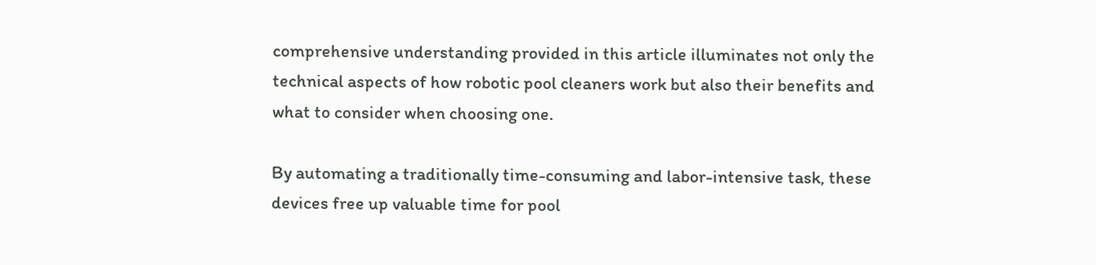comprehensive understanding provided in this article illuminates not only the technical aspects of how robotic pool cleaners work but also their benefits and what to consider when choosing one.

By automating a traditionally time-consuming and labor-intensive task, these devices free up valuable time for pool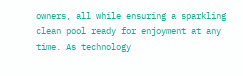owners, all while ensuring a sparkling clean pool ready for enjoyment at any time. As technology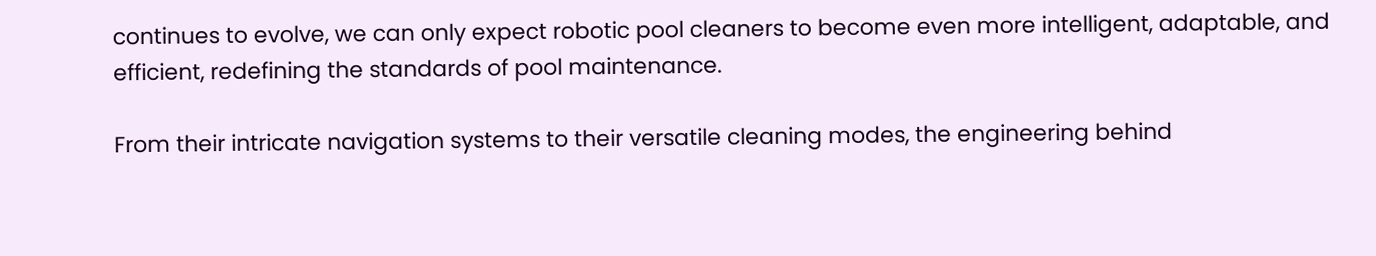continues to evolve, we can only expect robotic pool cleaners to become even more intelligent, adaptable, and efficient, redefining the standards of pool maintenance.

From their intricate navigation systems to their versatile cleaning modes, the engineering behind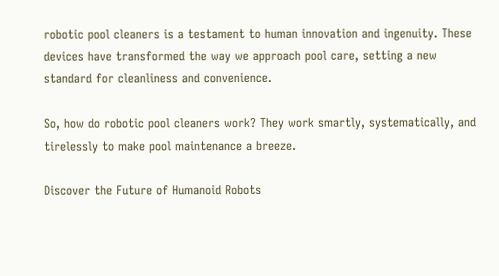robotic pool cleaners is a testament to human innovation and ingenuity. These devices have transformed the way we approach pool care, setting a new standard for cleanliness and convenience.

So, how do robotic pool cleaners work? They work smartly, systematically, and tirelessly to make pool maintenance a breeze.

Discover the Future of Humanoid Robots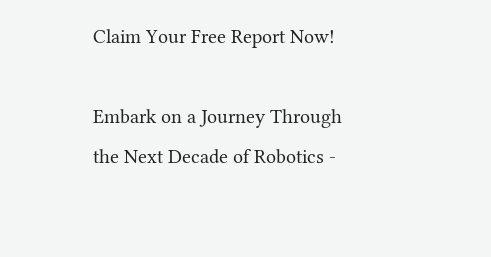Claim Your Free Report Now!

Embark on a Journey Through the Next Decade of Robotics -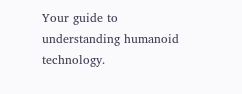Your guide to understanding humanoid technology.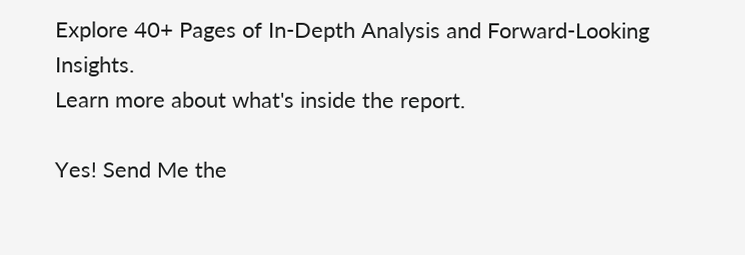Explore 40+ Pages of In-Depth Analysis and Forward-Looking Insights.
Learn more about what's inside the report.

Yes! Send Me the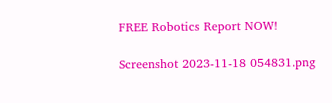FREE Robotics Report NOW!

Screenshot 2023-11-18 054831.png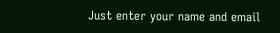Just enter your name and email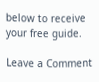below to receive your free guide.

Leave a Comment